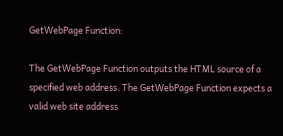GetWebPage Function:

The GetWebPage Function outputs the HTML source of a specified web address. The GetWebPage Function expects a valid web site address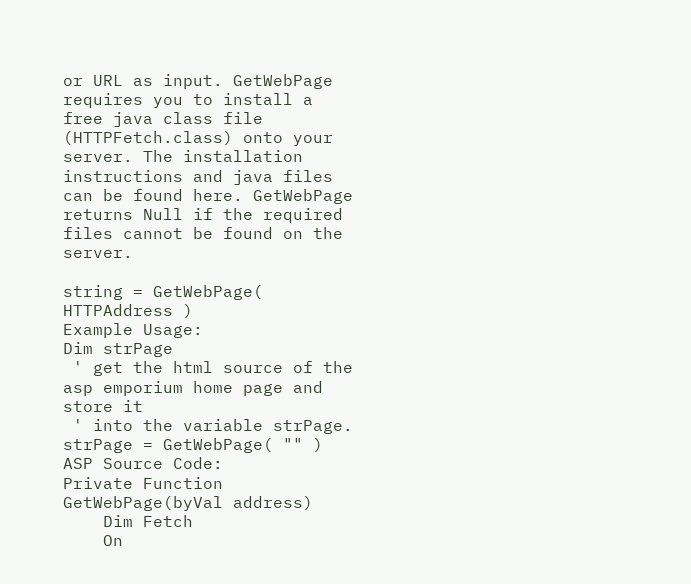or URL as input. GetWebPage requires you to install a free java class file (HTTPFetch.class) onto your server. The installation instructions and java files can be found here. GetWebPage returns Null if the required files cannot be found on the server.

string = GetWebPage( HTTPAddress )
Example Usage:
Dim strPage
 ' get the html source of the asp emporium home page and store it
 ' into the variable strPage.
strPage = GetWebPage( "" )
ASP Source Code:
Private Function GetWebPage(byVal address)
    Dim Fetch
    On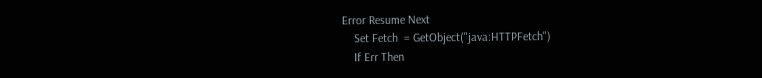Error Resume Next
    Set Fetch  = GetObject("java:HTTPFetch")
    If Err Then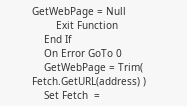GetWebPage = Null
        Exit Function
    End If
    On Error GoTo 0
    GetWebPage = Trim( Fetch.GetURL(address) )
    Set Fetch  =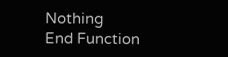Nothing
End Function